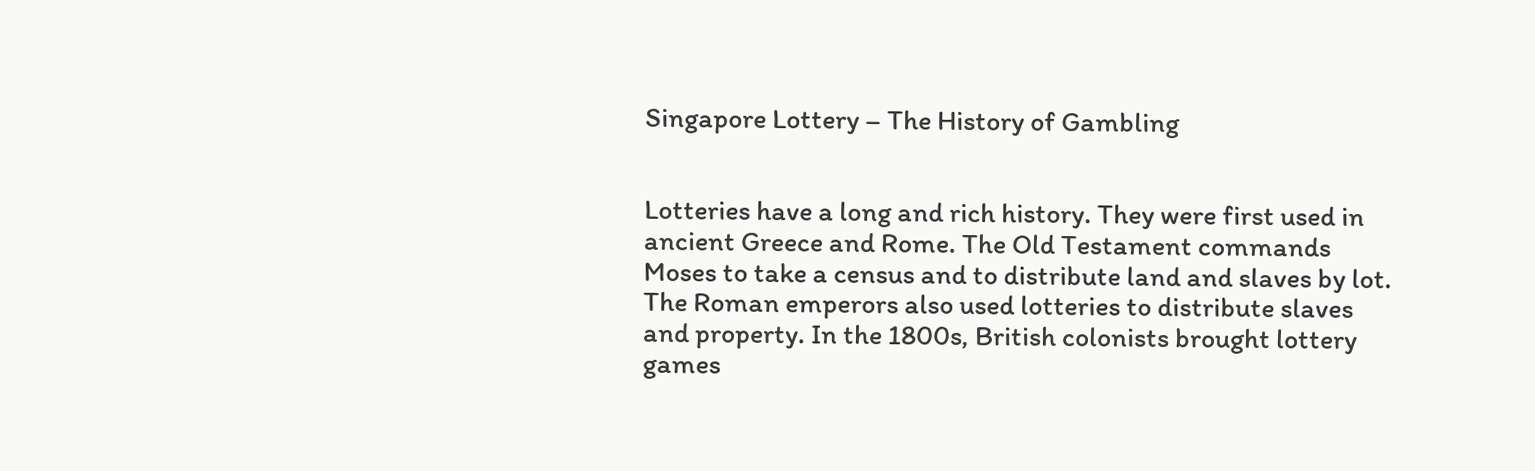Singapore Lottery – The History of Gambling


Lotteries have a long and rich history. They were first used in ancient Greece and Rome. The Old Testament commands Moses to take a census and to distribute land and slaves by lot. The Roman emperors also used lotteries to distribute slaves and property. In the 1800s, British colonists brought lottery games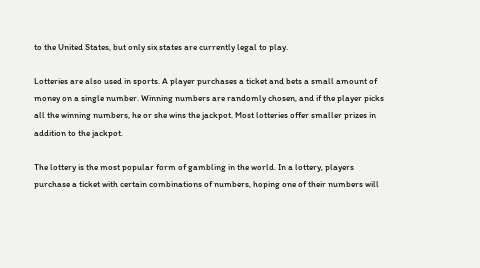to the United States, but only six states are currently legal to play.

Lotteries are also used in sports. A player purchases a ticket and bets a small amount of money on a single number. Winning numbers are randomly chosen, and if the player picks all the winning numbers, he or she wins the jackpot. Most lotteries offer smaller prizes in addition to the jackpot.

The lottery is the most popular form of gambling in the world. In a lottery, players purchase a ticket with certain combinations of numbers, hoping one of their numbers will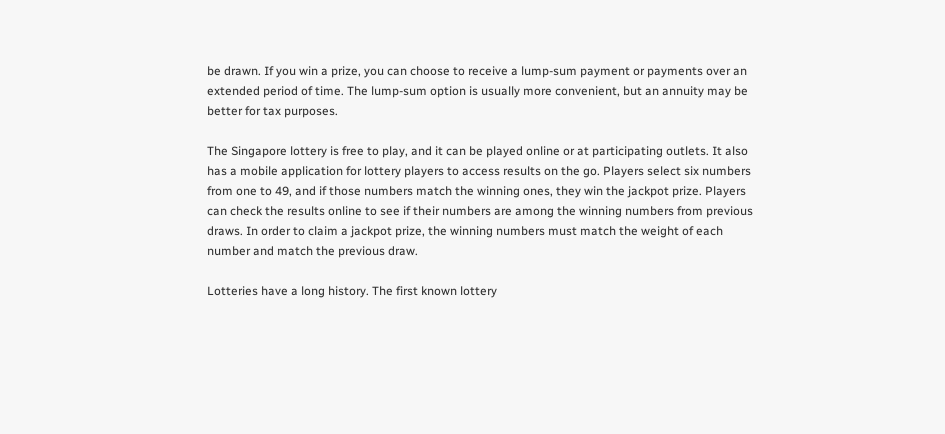be drawn. If you win a prize, you can choose to receive a lump-sum payment or payments over an extended period of time. The lump-sum option is usually more convenient, but an annuity may be better for tax purposes.

The Singapore lottery is free to play, and it can be played online or at participating outlets. It also has a mobile application for lottery players to access results on the go. Players select six numbers from one to 49, and if those numbers match the winning ones, they win the jackpot prize. Players can check the results online to see if their numbers are among the winning numbers from previous draws. In order to claim a jackpot prize, the winning numbers must match the weight of each number and match the previous draw.

Lotteries have a long history. The first known lottery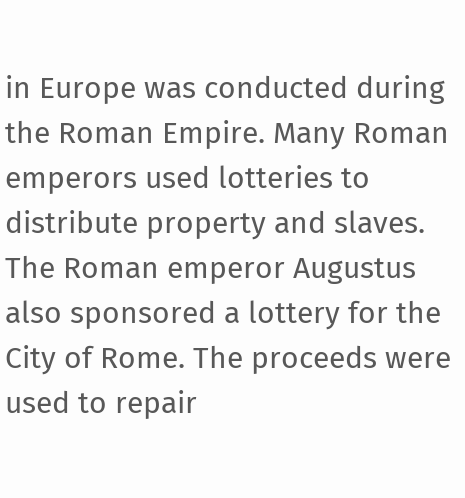in Europe was conducted during the Roman Empire. Many Roman emperors used lotteries to distribute property and slaves. The Roman emperor Augustus also sponsored a lottery for the City of Rome. The proceeds were used to repair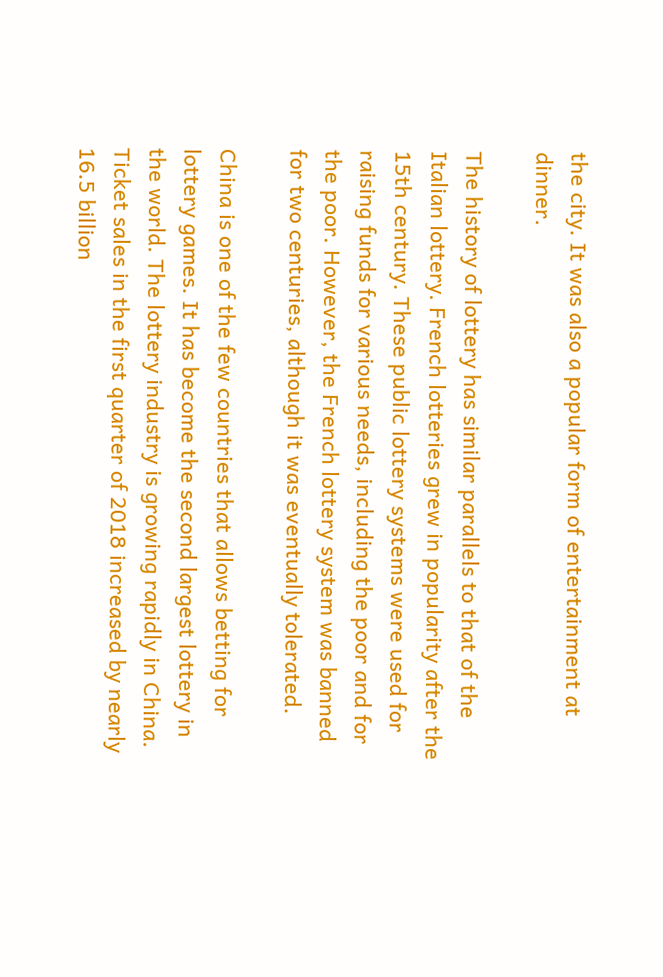the city. It was also a popular form of entertainment at dinner.

The history of lottery has similar parallels to that of the Italian lottery. French lotteries grew in popularity after the 15th century. These public lottery systems were used for raising funds for various needs, including the poor and for the poor. However, the French lottery system was banned for two centuries, although it was eventually tolerated.

China is one of the few countries that allows betting for lottery games. It has become the second largest lottery in the world. The lottery industry is growing rapidly in China. Ticket sales in the first quarter of 2018 increased by nearly 16.5 billion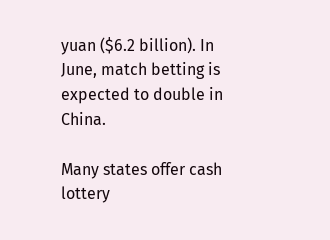yuan ($6.2 billion). In June, match betting is expected to double in China.

Many states offer cash lottery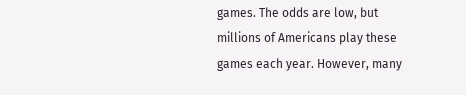games. The odds are low, but millions of Americans play these games each year. However, many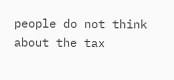people do not think about the tax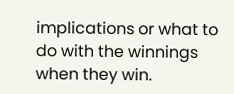implications or what to do with the winnings when they win.